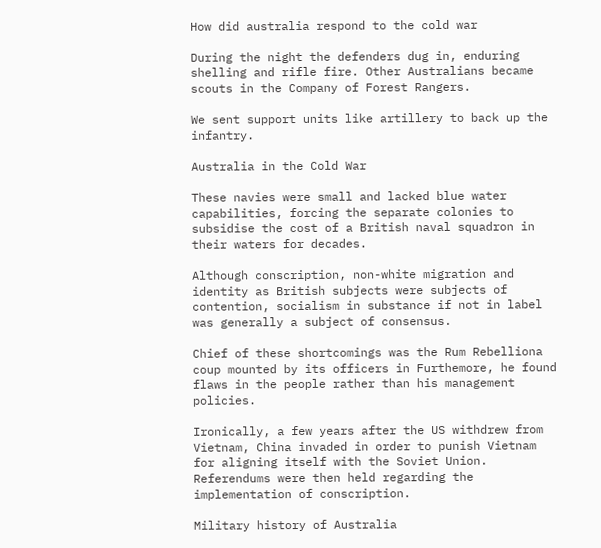How did australia respond to the cold war

During the night the defenders dug in, enduring shelling and rifle fire. Other Australians became scouts in the Company of Forest Rangers.

We sent support units like artillery to back up the infantry.

Australia in the Cold War

These navies were small and lacked blue water capabilities, forcing the separate colonies to subsidise the cost of a British naval squadron in their waters for decades.

Although conscription, non-white migration and identity as British subjects were subjects of contention, socialism in substance if not in label was generally a subject of consensus.

Chief of these shortcomings was the Rum Rebelliona coup mounted by its officers in Furthemore, he found flaws in the people rather than his management policies.

Ironically, a few years after the US withdrew from Vietnam, China invaded in order to punish Vietnam for aligning itself with the Soviet Union. Referendums were then held regarding the implementation of conscription.

Military history of Australia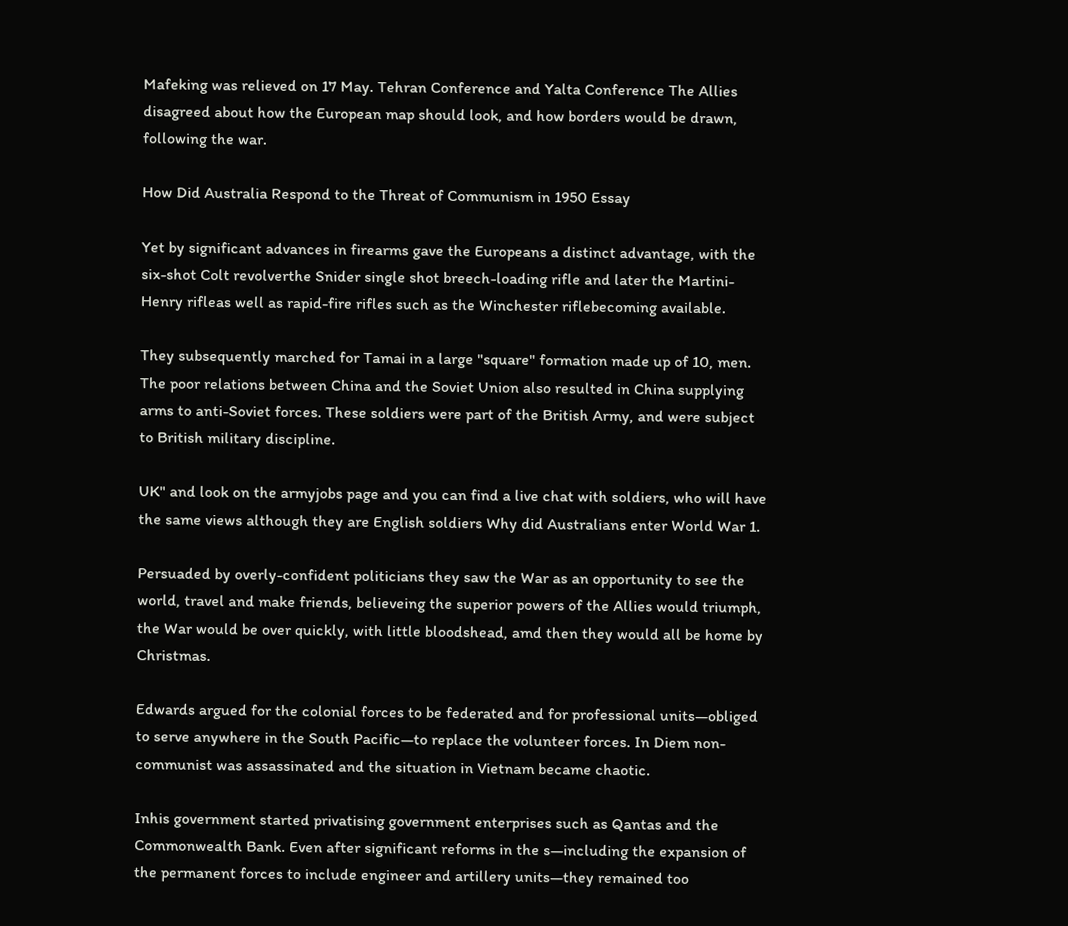Mafeking was relieved on 17 May. Tehran Conference and Yalta Conference The Allies disagreed about how the European map should look, and how borders would be drawn, following the war.

How Did Australia Respond to the Threat of Communism in 1950 Essay

Yet by significant advances in firearms gave the Europeans a distinct advantage, with the six-shot Colt revolverthe Snider single shot breech-loading rifle and later the Martini-Henry rifleas well as rapid-fire rifles such as the Winchester riflebecoming available.

They subsequently marched for Tamai in a large "square" formation made up of 10, men. The poor relations between China and the Soviet Union also resulted in China supplying arms to anti-Soviet forces. These soldiers were part of the British Army, and were subject to British military discipline.

UK" and look on the armyjobs page and you can find a live chat with soldiers, who will have the same views although they are English soldiers Why did Australians enter World War 1.

Persuaded by overly-confident politicians they saw the War as an opportunity to see the world, travel and make friends, believeing the superior powers of the Allies would triumph, the War would be over quickly, with little bloodshead, amd then they would all be home by Christmas.

Edwards argued for the colonial forces to be federated and for professional units—obliged to serve anywhere in the South Pacific—to replace the volunteer forces. In Diem non-communist was assassinated and the situation in Vietnam became chaotic.

Inhis government started privatising government enterprises such as Qantas and the Commonwealth Bank. Even after significant reforms in the s—including the expansion of the permanent forces to include engineer and artillery units—they remained too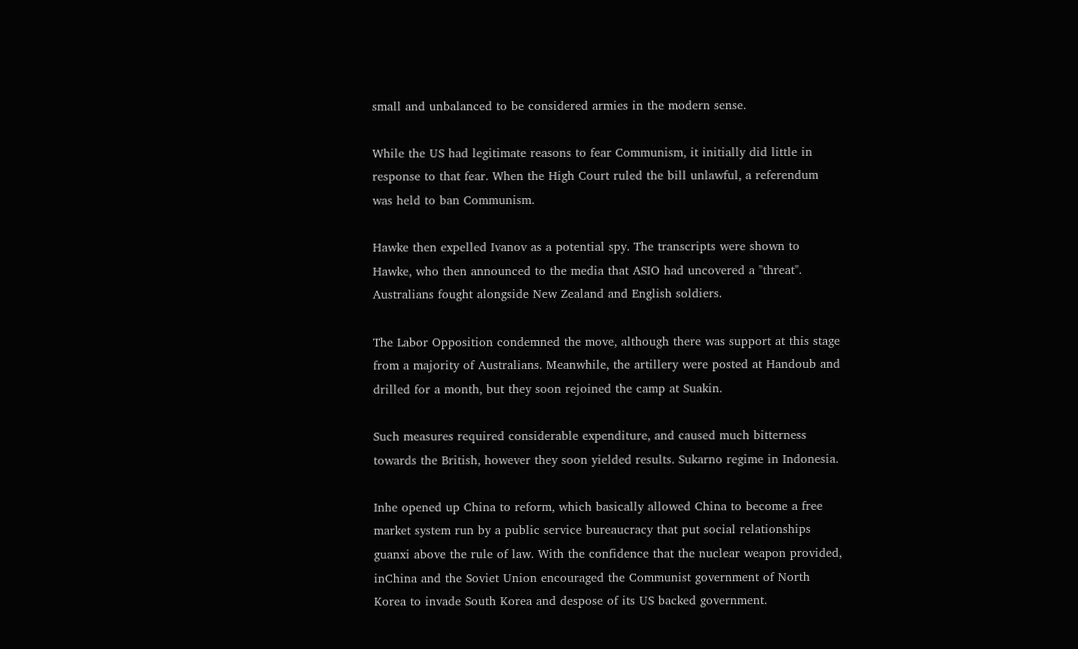small and unbalanced to be considered armies in the modern sense.

While the US had legitimate reasons to fear Communism, it initially did little in response to that fear. When the High Court ruled the bill unlawful, a referendum was held to ban Communism.

Hawke then expelled Ivanov as a potential spy. The transcripts were shown to Hawke, who then announced to the media that ASIO had uncovered a "threat". Australians fought alongside New Zealand and English soldiers.

The Labor Opposition condemned the move, although there was support at this stage from a majority of Australians. Meanwhile, the artillery were posted at Handoub and drilled for a month, but they soon rejoined the camp at Suakin.

Such measures required considerable expenditure, and caused much bitterness towards the British, however they soon yielded results. Sukarno regime in Indonesia.

Inhe opened up China to reform, which basically allowed China to become a free market system run by a public service bureaucracy that put social relationships guanxi above the rule of law. With the confidence that the nuclear weapon provided, inChina and the Soviet Union encouraged the Communist government of North Korea to invade South Korea and despose of its US backed government.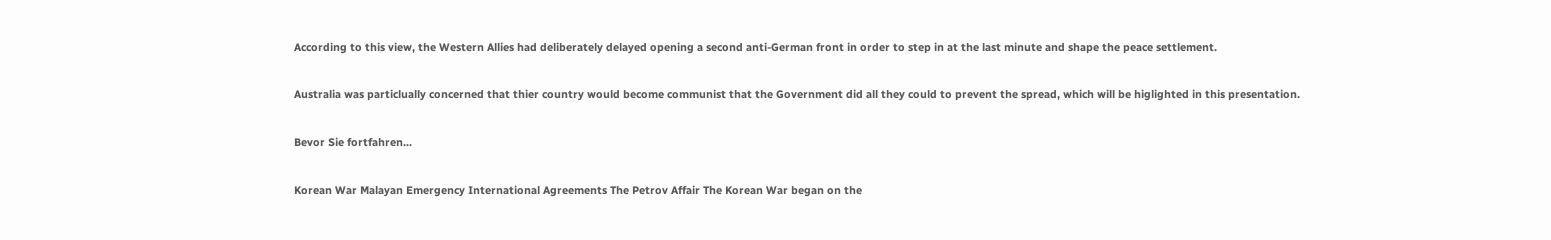According to this view, the Western Allies had deliberately delayed opening a second anti-German front in order to step in at the last minute and shape the peace settlement.

Australia was particlually concerned that thier country would become communist that the Government did all they could to prevent the spread, which will be higlighted in this presentation.

Bevor Sie fortfahren...

Korean War Malayan Emergency International Agreements The Petrov Affair The Korean War began on the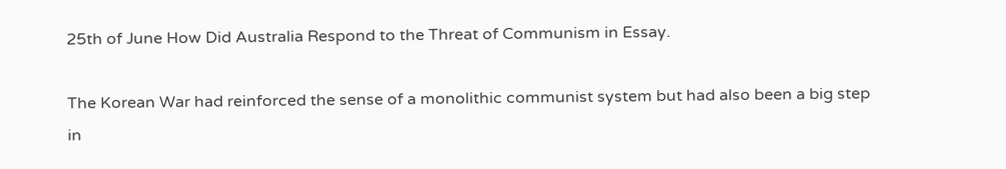25th of June How Did Australia Respond to the Threat of Communism in Essay.

The Korean War had reinforced the sense of a monolithic communist system but had also been a big step in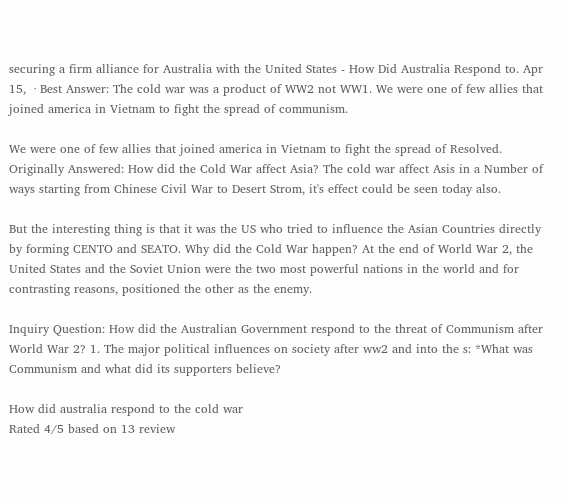securing a firm alliance for Australia with the United States - How Did Australia Respond to. Apr 15,  · Best Answer: The cold war was a product of WW2 not WW1. We were one of few allies that joined america in Vietnam to fight the spread of communism.

We were one of few allies that joined america in Vietnam to fight the spread of Resolved. Originally Answered: How did the Cold War affect Asia? The cold war affect Asis in a Number of ways starting from Chinese Civil War to Desert Strom, it's effect could be seen today also.

But the interesting thing is that it was the US who tried to influence the Asian Countries directly by forming CENTO and SEATO. Why did the Cold War happen? At the end of World War 2, the United States and the Soviet Union were the two most powerful nations in the world and for contrasting reasons, positioned the other as the enemy.

Inquiry Question: How did the Australian Government respond to the threat of Communism after World War 2? 1. The major political influences on society after ww2 and into the s: *What was Communism and what did its supporters believe?

How did australia respond to the cold war
Rated 4/5 based on 13 review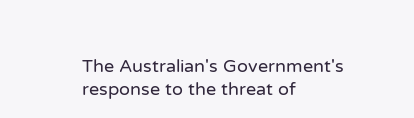The Australian's Government's response to the threat of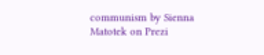communism by Sienna Matotek on Prezi